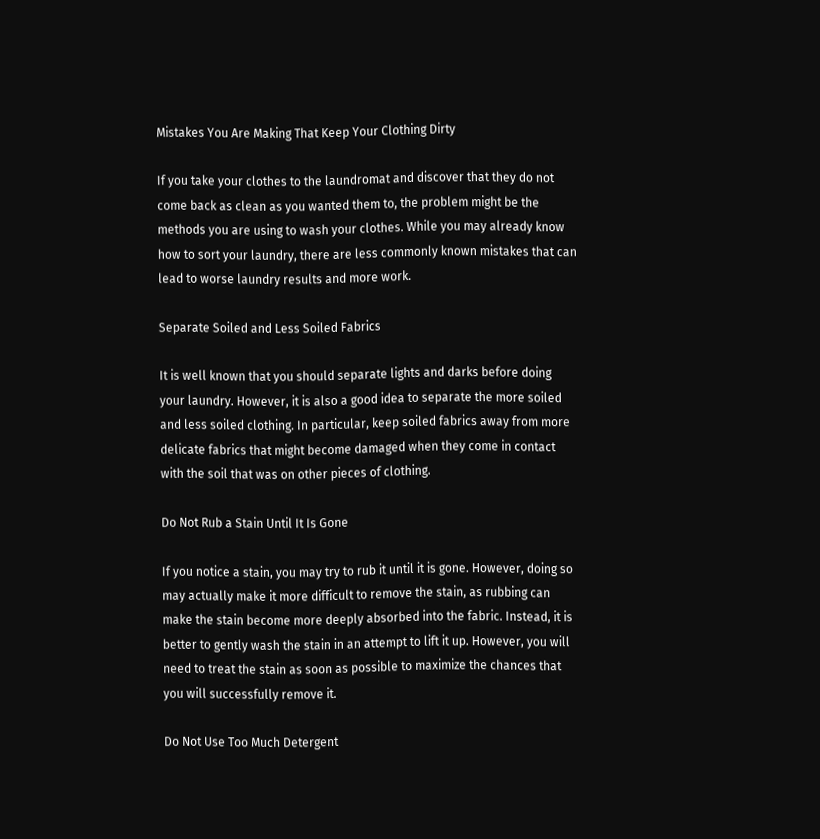Mistakes You Are Making That Keep Your Clothing Dirty

If you take your clothes to the laundromat and discover that they do not come back as clean as you wanted them to, the problem might be the methods you are using to wash your clothes. While you may already know how to sort your laundry, there are less commonly known mistakes that can lead to worse laundry results and more work.

Separate Soiled and Less Soiled Fabrics

It is well known that you should separate lights and darks before doing your laundry. However, it is also a good idea to separate the more soiled and less soiled clothing. In particular, keep soiled fabrics away from more delicate fabrics that might become damaged when they come in contact with the soil that was on other pieces of clothing.

Do Not Rub a Stain Until It Is Gone

If you notice a stain, you may try to rub it until it is gone. However, doing so may actually make it more difficult to remove the stain, as rubbing can make the stain become more deeply absorbed into the fabric. Instead, it is better to gently wash the stain in an attempt to lift it up. However, you will need to treat the stain as soon as possible to maximize the chances that you will successfully remove it.

Do Not Use Too Much Detergent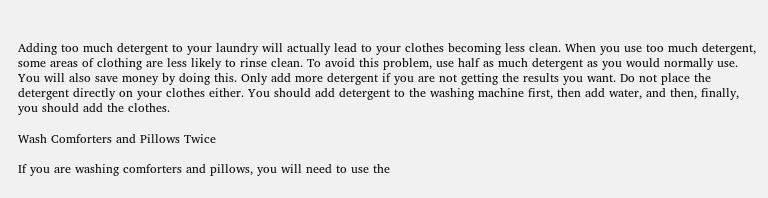Adding too much detergent to your laundry will actually lead to your clothes becoming less clean. When you use too much detergent, some areas of clothing are less likely to rinse clean. To avoid this problem, use half as much detergent as you would normally use. You will also save money by doing this. Only add more detergent if you are not getting the results you want. Do not place the detergent directly on your clothes either. You should add detergent to the washing machine first, then add water, and then, finally, you should add the clothes.

Wash Comforters and Pillows Twice

If you are washing comforters and pillows, you will need to use the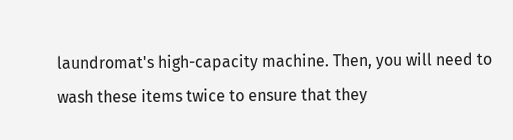laundromat's high-capacity machine. Then, you will need to wash these items twice to ensure that they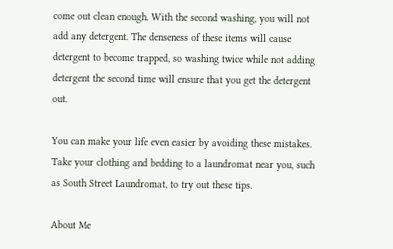come out clean enough. With the second washing, you will not add any detergent. The denseness of these items will cause detergent to become trapped, so washing twice while not adding detergent the second time will ensure that you get the detergent out.

You can make your life even easier by avoiding these mistakes. Take your clothing and bedding to a laundromat near you, such as South Street Laundromat, to try out these tips.

About Me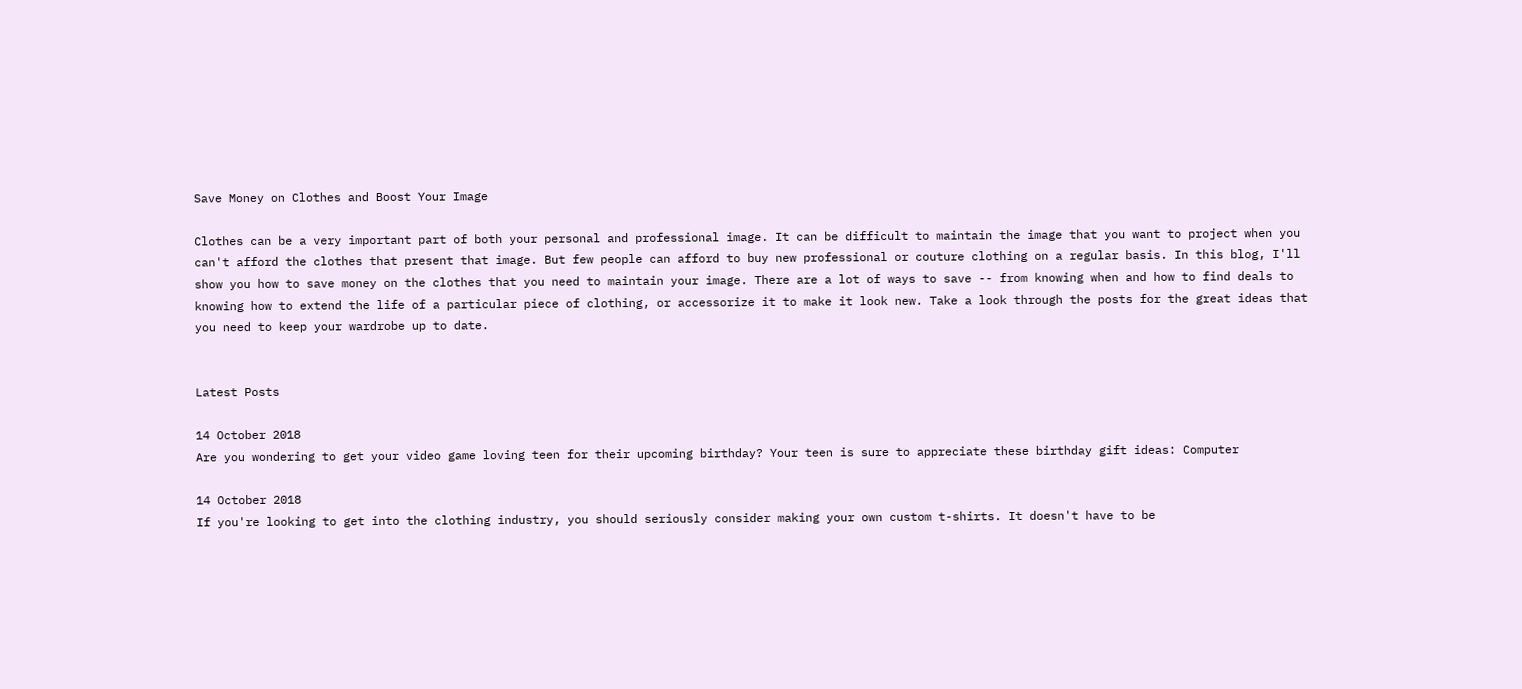Save Money on Clothes and Boost Your Image

Clothes can be a very important part of both your personal and professional image. It can be difficult to maintain the image that you want to project when you can't afford the clothes that present that image. But few people can afford to buy new professional or couture clothing on a regular basis. In this blog, I'll show you how to save money on the clothes that you need to maintain your image. There are a lot of ways to save -- from knowing when and how to find deals to knowing how to extend the life of a particular piece of clothing, or accessorize it to make it look new. Take a look through the posts for the great ideas that you need to keep your wardrobe up to date.


Latest Posts

14 October 2018
Are you wondering to get your video game loving teen for their upcoming birthday? Your teen is sure to appreciate these birthday gift ideas: Computer

14 October 2018
If you're looking to get into the clothing industry, you should seriously consider making your own custom t-shirts. It doesn't have to be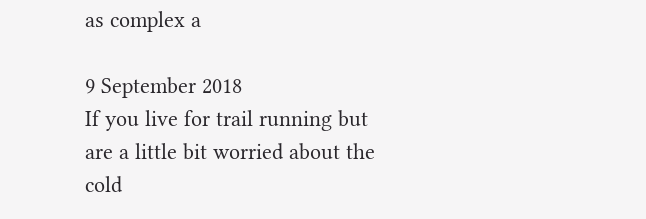as complex a

9 September 2018
If you live for trail running but are a little bit worried about the cold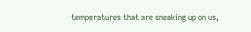temperatures that are sneaking up on us,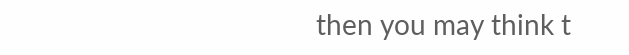then you may think t